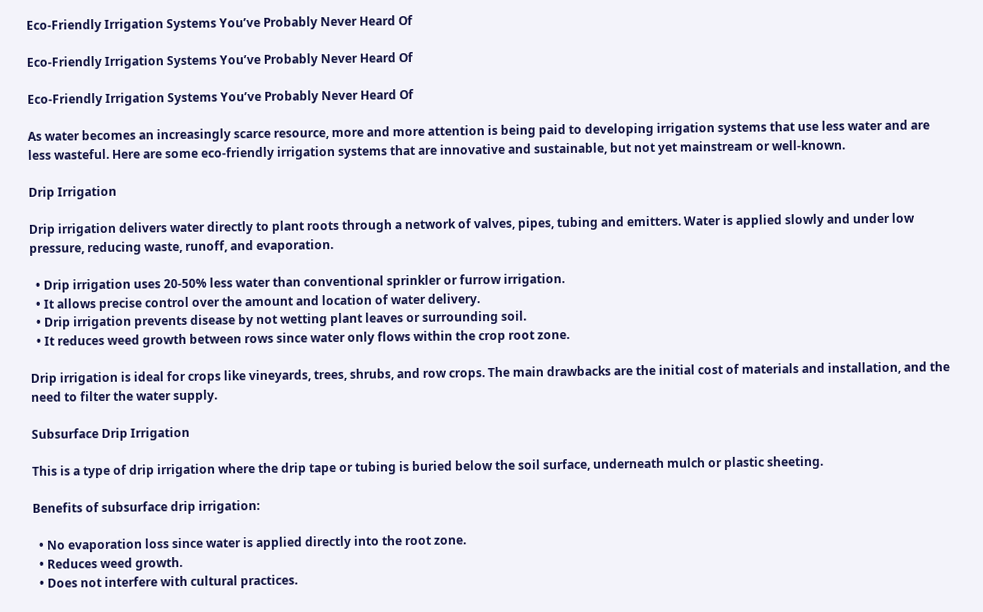Eco-Friendly Irrigation Systems You’ve Probably Never Heard Of

Eco-Friendly Irrigation Systems You’ve Probably Never Heard Of

Eco-Friendly Irrigation Systems You’ve Probably Never Heard Of

As water becomes an increasingly scarce resource, more and more attention is being paid to developing irrigation systems that use less water and are less wasteful. Here are some eco-friendly irrigation systems that are innovative and sustainable, but not yet mainstream or well-known.

Drip Irrigation

Drip irrigation delivers water directly to plant roots through a network of valves, pipes, tubing and emitters. Water is applied slowly and under low pressure, reducing waste, runoff, and evaporation.

  • Drip irrigation uses 20-50% less water than conventional sprinkler or furrow irrigation.
  • It allows precise control over the amount and location of water delivery.
  • Drip irrigation prevents disease by not wetting plant leaves or surrounding soil.
  • It reduces weed growth between rows since water only flows within the crop root zone.

Drip irrigation is ideal for crops like vineyards, trees, shrubs, and row crops. The main drawbacks are the initial cost of materials and installation, and the need to filter the water supply.

Subsurface Drip Irrigation

This is a type of drip irrigation where the drip tape or tubing is buried below the soil surface, underneath mulch or plastic sheeting.

Benefits of subsurface drip irrigation:

  • No evaporation loss since water is applied directly into the root zone.
  • Reduces weed growth.
  • Does not interfere with cultural practices.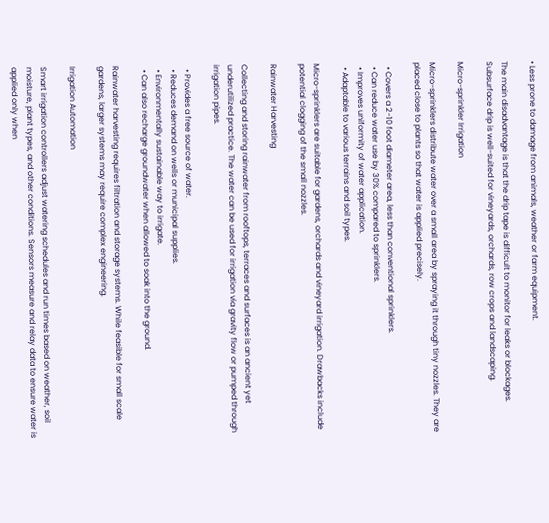• Less prone to damage from animals, weather or farm equipment.

The main disadvantage is that the drip tape is difficult to monitor for leaks or blockages. Subsurface drip is well-suited for vineyards, orchards, row crops and landscaping.

Micro-sprinkler Irrigation

Micro-sprinklers distribute water over a small area by spraying it through tiny nozzles. They are placed close to plants so that water is applied precisely.

  • Covers a 2-10 foot diameter area, less than conventional sprinklers.
  • Can reduce water use by 30% compared to sprinklers.
  • Improves uniformity of water application.
  • Adaptable to various terrains and soil types.

Micro-sprinklers are suitable for gardens, orchards and vineyard irrigation. Drawbacks include potential clogging of the small nozzles.

Rainwater Harvesting

Collecting and storing rainwater from rooftops, terraces and surfaces is an ancient yet underutilized practice. The water can be used for irrigation via gravity flow or pumped through irrigation pipes.

  • Provides a free source of water.
  • Reduces demand on wells or municipal supplies.
  • Environmentally sustainable way to irrigate.
  • Can also recharge groundwater when allowed to soak into the ground.

Rainwater harvesting requires filtration and storage systems. While feasible for small scale gardens, larger systems may require complex engineering.

Irrigation Automation

Smart irrigation controllers adjust watering schedules and run times based on weather, soil moisture, plant types, and other conditions. Sensors measure and relay data to ensure water is applied only when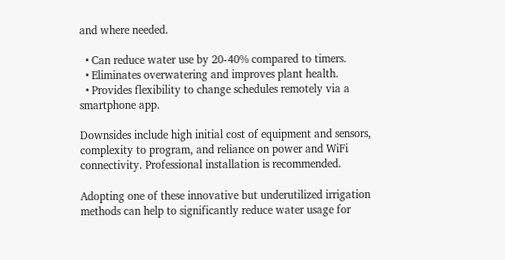and where needed.

  • Can reduce water use by 20-40% compared to timers.
  • Eliminates overwatering and improves plant health.
  • Provides flexibility to change schedules remotely via a smartphone app.

Downsides include high initial cost of equipment and sensors, complexity to program, and reliance on power and WiFi connectivity. Professional installation is recommended.

Adopting one of these innovative but underutilized irrigation methods can help to significantly reduce water usage for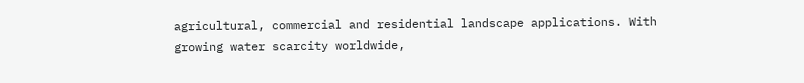agricultural, commercial and residential landscape applications. With growing water scarcity worldwide,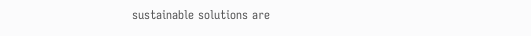sustainable solutions are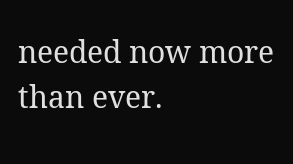needed now more than ever.